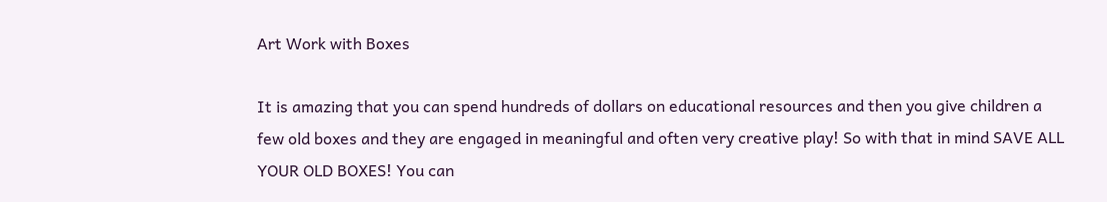Art Work with Boxes

It is amazing that you can spend hundreds of dollars on educational resources and then you give children a few old boxes and they are engaged in meaningful and often very creative play! So with that in mind SAVE ALL YOUR OLD BOXES! You can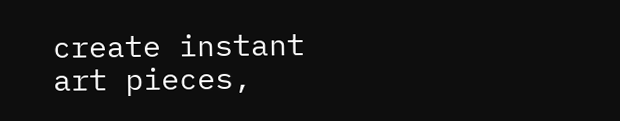create instant art pieces,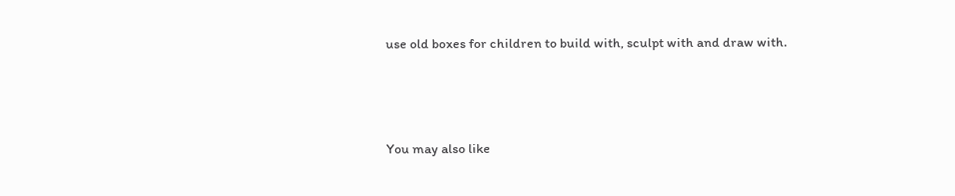use old boxes for children to build with, sculpt with and draw with.




You may also like